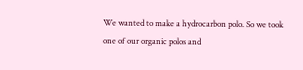We wanted to make a hydrocarbon polo. So we took one of our organic polos and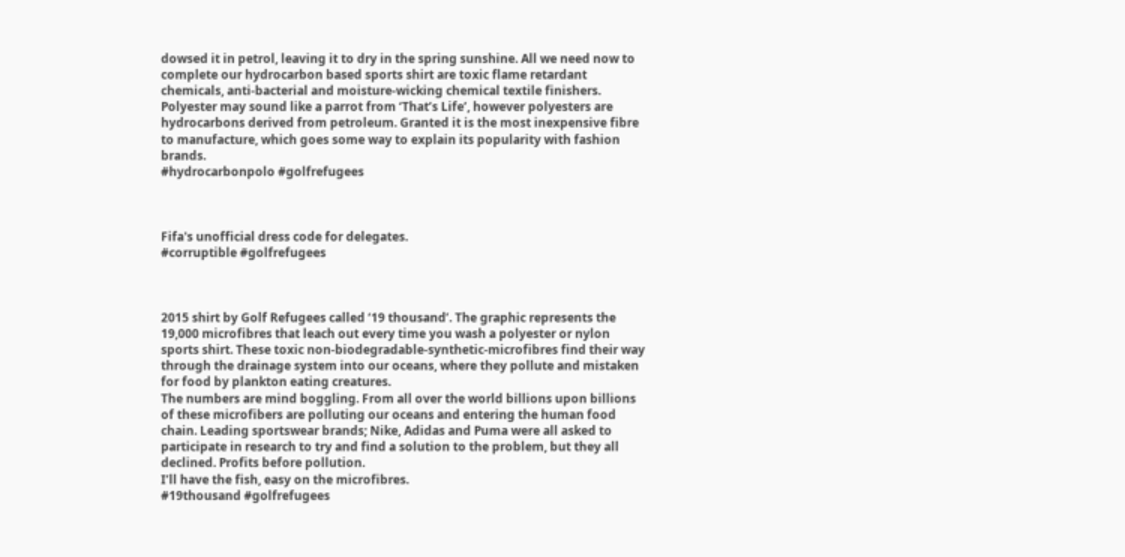dowsed it in petrol, leaving it to dry in the spring sunshine. All we need now to complete our hydrocarbon based sports shirt are toxic flame retardant chemicals, anti-bacterial and moisture-wicking chemical textile finishers.
Polyester may sound like a parrot from ‘That’s Life’, however polyesters are hydrocarbons derived from petroleum. Granted it is the most inexpensive fibre to manufacture, which goes some way to explain its popularity with fashion brands.
#hydrocarbonpolo #golfrefugees



Fifa's unofficial dress code for delegates.
#corruptible #golfrefugees



2015 shirt by Golf Refugees called ‘19 thousand’. The graphic represents the 19,000 microfibres that leach out every time you wash a polyester or nylon sports shirt. These toxic non-biodegradable-synthetic-microfibres find their way through the drainage system into our oceans, where they pollute and mistaken for food by plankton eating creatures.
The numbers are mind boggling. From all over the world billions upon billions of these microfibers are polluting our oceans and entering the human food chain. Leading sportswear brands; Nike, Adidas and Puma were all asked to participate in research to try and find a solution to the problem, but they all declined. Profits before pollution.
I’ll have the fish, easy on the microfibres.
#19thousand #golfrefugees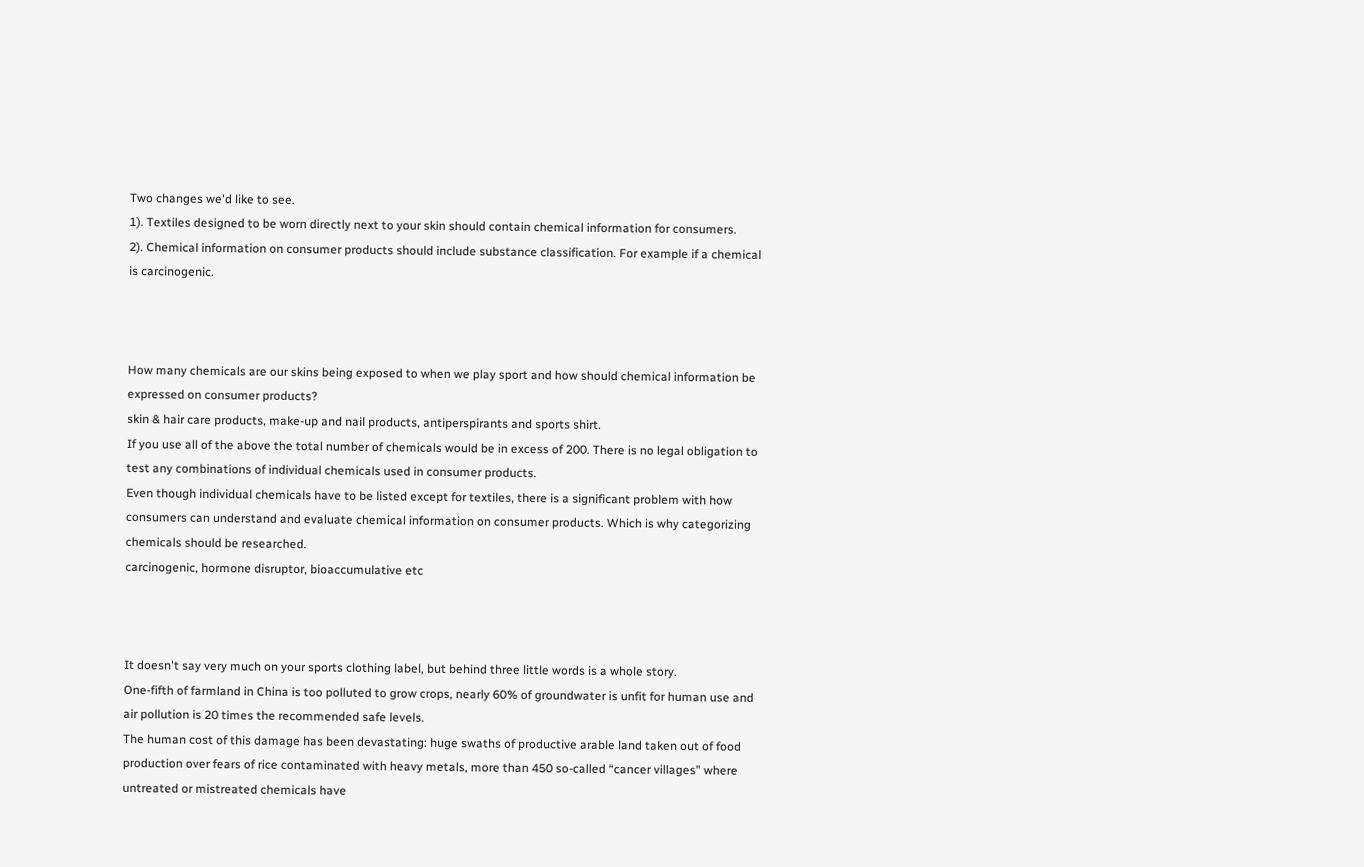Two changes we'd like to see.
1). Textiles designed to be worn directly next to your skin should contain chemical information for consumers.
2). Chemical information on consumer products should include substance classification. For example if a chemical is carcinogenic.



How many chemicals are our skins being exposed to when we play sport and how should chemical information be expressed on consumer products?
skin & hair care products, make-up and nail products, antiperspirants and sports shirt.
If you use all of the above the total number of chemicals would be in excess of 200. There is no legal obligation to test any combinations of individual chemicals used in consumer products.
Even though individual chemicals have to be listed except for textiles, there is a significant problem with how consumers can understand and evaluate chemical information on consumer products. Which is why categorizing chemicals should be researched.
carcinogenic, hormone disruptor, bioaccumulative etc



It doesn't say very much on your sports clothing label, but behind three little words is a whole story.
One-fifth of farmland in China is too polluted to grow crops, nearly 60% of groundwater is unfit for human use and air pollution is 20 times the recommended safe levels.
The human cost of this damage has been devastating: huge swaths of productive arable land taken out of food production over fears of rice contaminated with heavy metals, more than 450 so-called “cancer villages” where untreated or mistreated chemicals have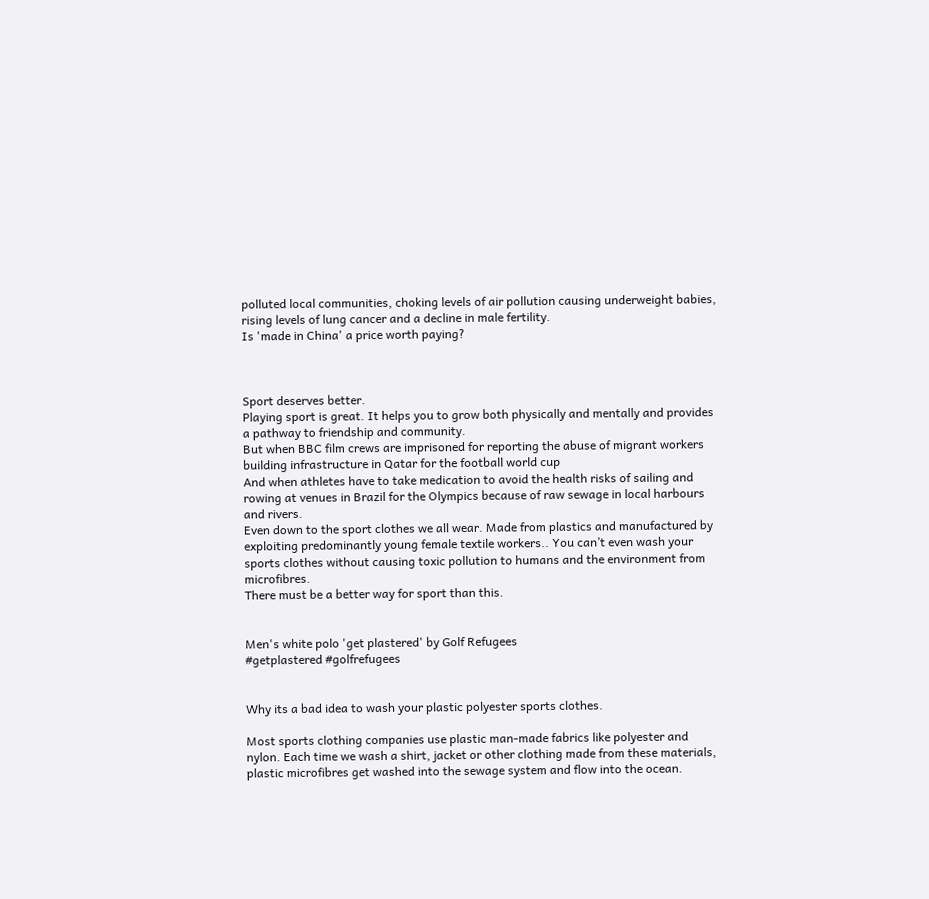polluted local communities, choking levels of air pollution causing underweight babies, rising levels of lung cancer and a decline in male fertility.
Is 'made in China' a price worth paying?



Sport deserves better.
Playing sport is great. It helps you to grow both physically and mentally and provides a pathway to friendship and community.
But when BBC film crews are imprisoned for reporting the abuse of migrant workers building infrastructure in Qatar for the football world cup
And when athletes have to take medication to avoid the health risks of sailing and rowing at venues in Brazil for the Olympics because of raw sewage in local harbours and rivers.
Even down to the sport clothes we all wear. Made from plastics and manufactured by exploiting predominantly young female textile workers.. You can’t even wash your sports clothes without causing toxic pollution to humans and the environment from microfibres.
There must be a better way for sport than this.


Men's white polo 'get plastered' by Golf Refugees
#getplastered #golfrefugees


Why its a bad idea to wash your plastic polyester sports clothes.

Most sports clothing companies use plastic man-made fabrics like polyester and nylon. Each time we wash a shirt, jacket or other clothing made from these materials, plastic microfibres get washed into the sewage system and flow into the ocean.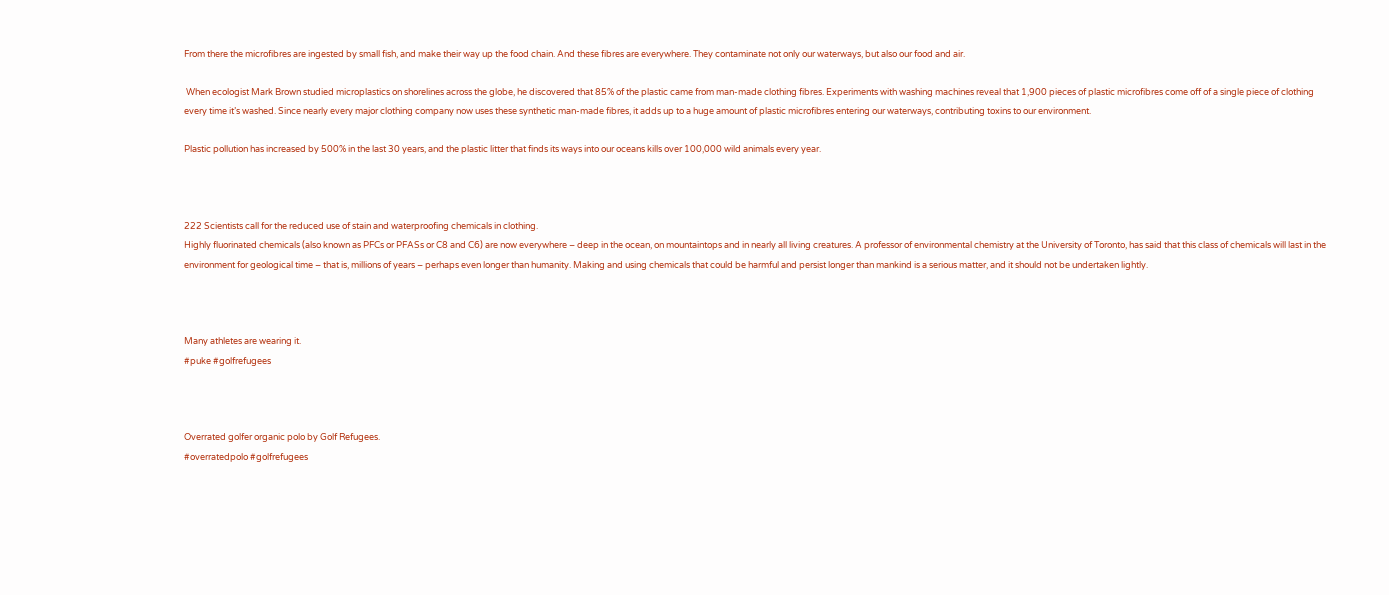From there the microfibres are ingested by small fish, and make their way up the food chain. And these fibres are everywhere. They contaminate not only our waterways, but also our food and air.

 When ecologist Mark Brown studied microplastics on shorelines across the globe, he discovered that 85% of the plastic came from man-made clothing fibres. Experiments with washing machines reveal that 1,900 pieces of plastic microfibres come off of a single piece of clothing every time it’s washed. Since nearly every major clothing company now uses these synthetic man-made fibres, it adds up to a huge amount of plastic microfibres entering our waterways, contributing toxins to our environment.

Plastic pollution has increased by 500% in the last 30 years, and the plastic litter that finds its ways into our oceans kills over 100,000 wild animals every year.



222 Scientists call for the reduced use of stain and waterproofing chemicals in clothing.
Highly fluorinated chemicals (also known as PFCs or PFASs or C8 and C6) are now everywhere – deep in the ocean, on mountaintops and in nearly all living creatures. A professor of environmental chemistry at the University of Toronto, has said that this class of chemicals will last in the environment for geological time – that is, millions of years – perhaps even longer than humanity. Making and using chemicals that could be harmful and persist longer than mankind is a serious matter, and it should not be undertaken lightly.



Many athletes are wearing it.
#puke #golfrefugees



Overrated golfer organic polo by Golf Refugees.
#overratedpolo #golfrefugees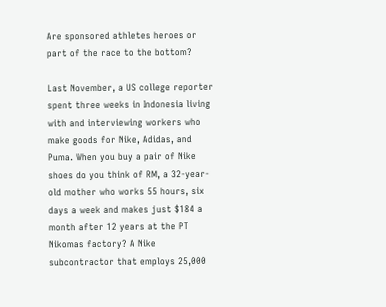Are sponsored athletes heroes or part of the race to the bottom?

Last November, a US college reporter spent three weeks in Indonesia living with and interviewing workers who make goods for Nike, Adidas, and Puma. When you buy a pair of Nike shoes do you think of RM, a 32-year-old mother who works 55 hours, six days a week and makes just $184 a month after 12 years at the PT Nikomas factory? A Nike subcontractor that employs 25,000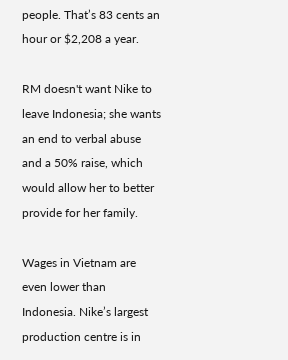people. That’s 83 cents an hour or $2,208 a year.

RM doesn't want Nike to leave Indonesia; she wants an end to verbal abuse and a 50% raise, which would allow her to better provide for her family.

Wages in Vietnam are even lower than Indonesia. Nike’s largest production centre is in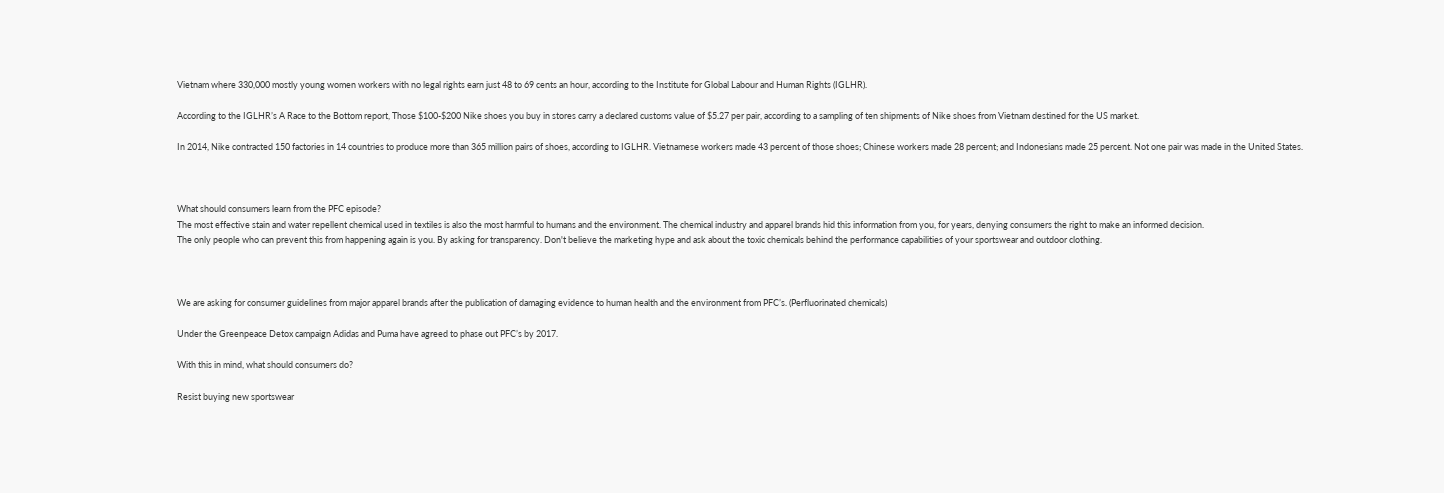Vietnam where 330,000 mostly young women workers with no legal rights earn just 48 to 69 cents an hour, according to the Institute for Global Labour and Human Rights (IGLHR).

According to the IGLHR’s A Race to the Bottom report, Those $100-$200 Nike shoes you buy in stores carry a declared customs value of $5.27 per pair, according to a sampling of ten shipments of Nike shoes from Vietnam destined for the US market.

In 2014, Nike contracted 150 factories in 14 countries to produce more than 365 million pairs of shoes, according to IGLHR. Vietnamese workers made 43 percent of those shoes; Chinese workers made 28 percent; and Indonesians made 25 percent. Not one pair was made in the United States.



What should consumers learn from the PFC episode?
The most effective stain and water repellent chemical used in textiles is also the most harmful to humans and the environment. The chemical industry and apparel brands hid this information from you, for years, denying consumers the right to make an informed decision.
The only people who can prevent this from happening again is you. By asking for transparency. Don't believe the marketing hype and ask about the toxic chemicals behind the performance capabilities of your sportswear and outdoor clothing.



We are asking for consumer guidelines from major apparel brands after the publication of damaging evidence to human health and the environment from PFC’s. (Perfluorinated chemicals)

Under the Greenpeace Detox campaign Adidas and Puma have agreed to phase out PFC’s by 2017.

With this in mind, what should consumers do?

Resist buying new sportswear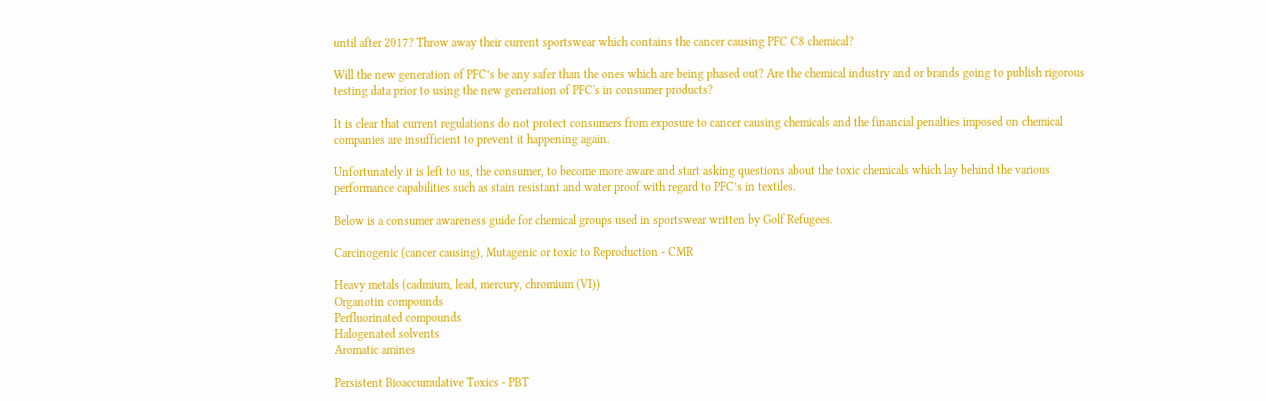until after 2017? Throw away their current sportswear which contains the cancer causing PFC C8 chemical?

Will the new generation of PFC’s be any safer than the ones which are being phased out? Are the chemical industry and or brands going to publish rigorous testing data prior to using the new generation of PFC's in consumer products?

It is clear that current regulations do not protect consumers from exposure to cancer causing chemicals and the financial penalties imposed on chemical companies are insufficient to prevent it happening again.

Unfortunately it is left to us, the consumer, to become more aware and start asking questions about the toxic chemicals which lay behind the various performance capabilities such as stain resistant and water proof with regard to PFC’s in textiles.

Below is a consumer awareness guide for chemical groups used in sportswear written by Golf Refugees.

Carcinogenic (cancer causing), Mutagenic or toxic to Reproduction - CMR

Heavy metals (cadmium, lead, mercury, chromium (VI))
Organotin compounds
Perfluorinated compounds
Halogenated solvents
Aromatic amines

Persistent Bioaccumulative Toxics - PBT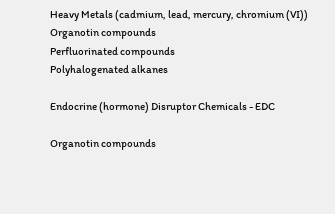Heavy Metals (cadmium, lead, mercury, chromium (VI))
Organotin compounds
Perfluorinated compounds
Polyhalogenated alkanes

Endocrine (hormone) Disruptor Chemicals - EDC

Organotin compounds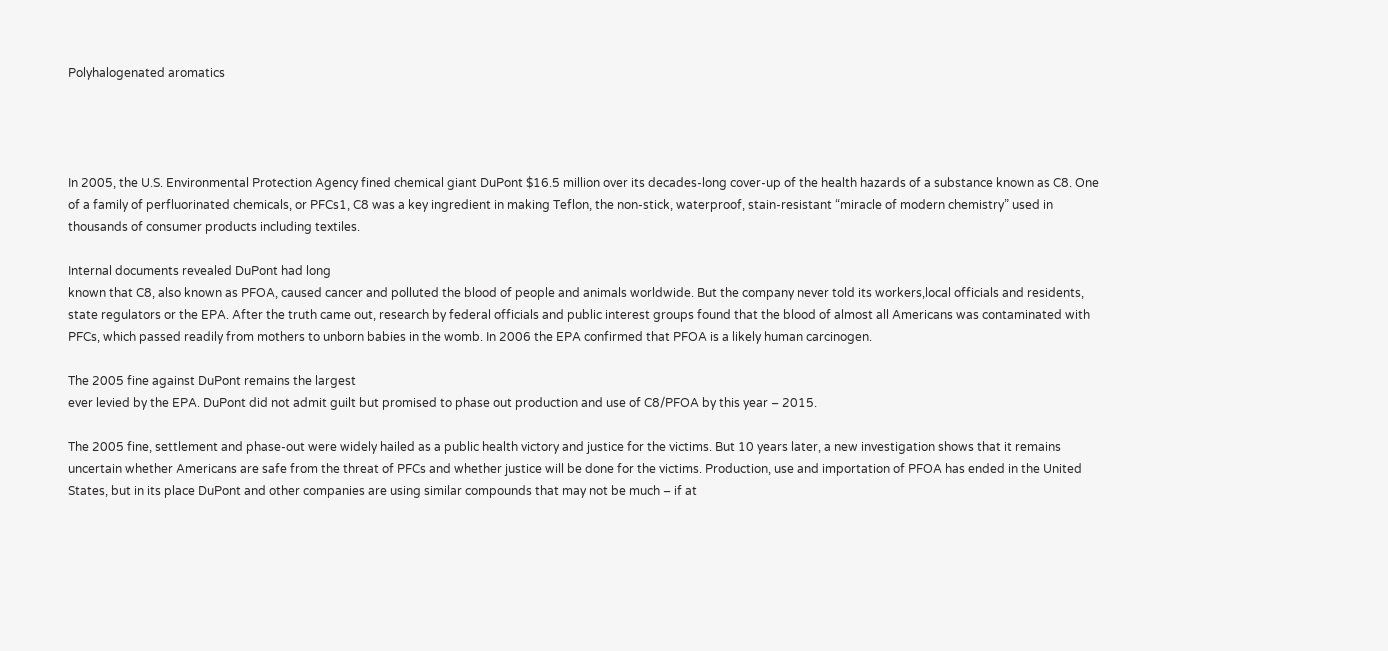Polyhalogenated aromatics




In 2005, the U.S. Environmental Protection Agency fined chemical giant DuPont $16.5 million over its decades-long cover-up of the health hazards of a substance known as C8. One of a family of perfluorinated chemicals, or PFCs1, C8 was a key ingredient in making Teflon, the non-stick, waterproof, stain-resistant “miracle of modern chemistry” used in thousands of consumer products including textiles.

Internal documents revealed DuPont had long
known that C8, also known as PFOA, caused cancer and polluted the blood of people and animals worldwide. But the company never told its workers,local officials and residents, state regulators or the EPA. After the truth came out, research by federal officials and public interest groups found that the blood of almost all Americans was contaminated with PFCs, which passed readily from mothers to unborn babies in the womb. In 2006 the EPA confirmed that PFOA is a likely human carcinogen.

The 2005 fine against DuPont remains the largest
ever levied by the EPA. DuPont did not admit guilt but promised to phase out production and use of C8/PFOA by this year – 2015.

The 2005 fine, settlement and phase-out were widely hailed as a public health victory and justice for the victims. But 10 years later, a new investigation shows that it remains uncertain whether Americans are safe from the threat of PFCs and whether justice will be done for the victims. Production, use and importation of PFOA has ended in the United States, but in its place DuPont and other companies are using similar compounds that may not be much – if at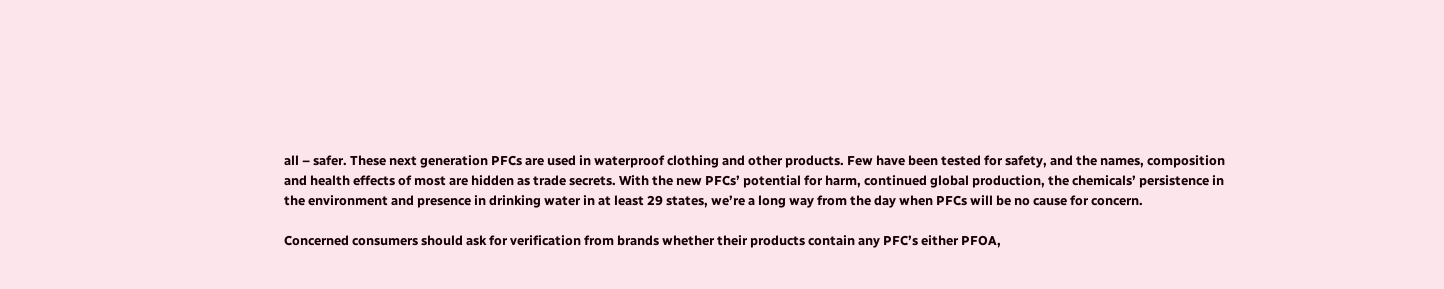all – safer. These next generation PFCs are used in waterproof clothing and other products. Few have been tested for safety, and the names, composition and health effects of most are hidden as trade secrets. With the new PFCs’ potential for harm, continued global production, the chemicals’ persistence in the environment and presence in drinking water in at least 29 states, we’re a long way from the day when PFCs will be no cause for concern.

Concerned consumers should ask for verification from brands whether their products contain any PFC’s either PFOA,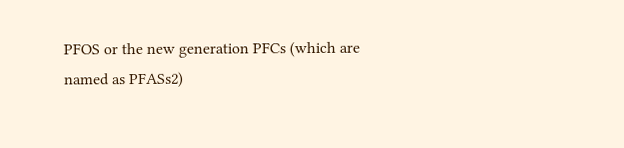PFOS or the new generation PFCs (which are named as PFASs2)